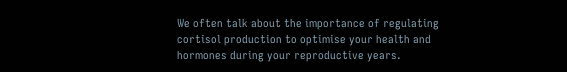We often talk about the importance of regulating cortisol production to optimise your health and hormones during your reproductive years.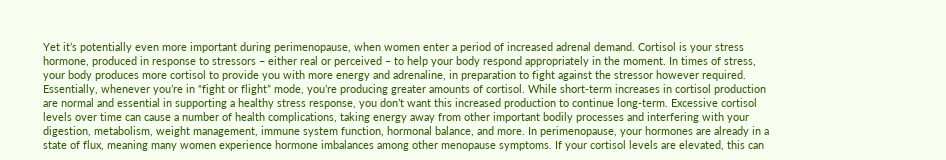Yet it’s potentially even more important during perimenopause, when women enter a period of increased adrenal demand. Cortisol is your stress hormone, produced in response to stressors – either real or perceived – to help your body respond appropriately in the moment. In times of stress, your body produces more cortisol to provide you with more energy and adrenaline, in preparation to fight against the stressor however required. Essentially, whenever you’re in “fight or flight” mode, you’re producing greater amounts of cortisol. While short-term increases in cortisol production are normal and essential in supporting a healthy stress response, you don’t want this increased production to continue long-term. Excessive cortisol levels over time can cause a number of health complications, taking energy away from other important bodily processes and interfering with your digestion, metabolism, weight management, immune system function, hormonal balance, and more. In perimenopause, your hormones are already in a state of flux, meaning many women experience hormone imbalances among other menopause symptoms. If your cortisol levels are elevated, this can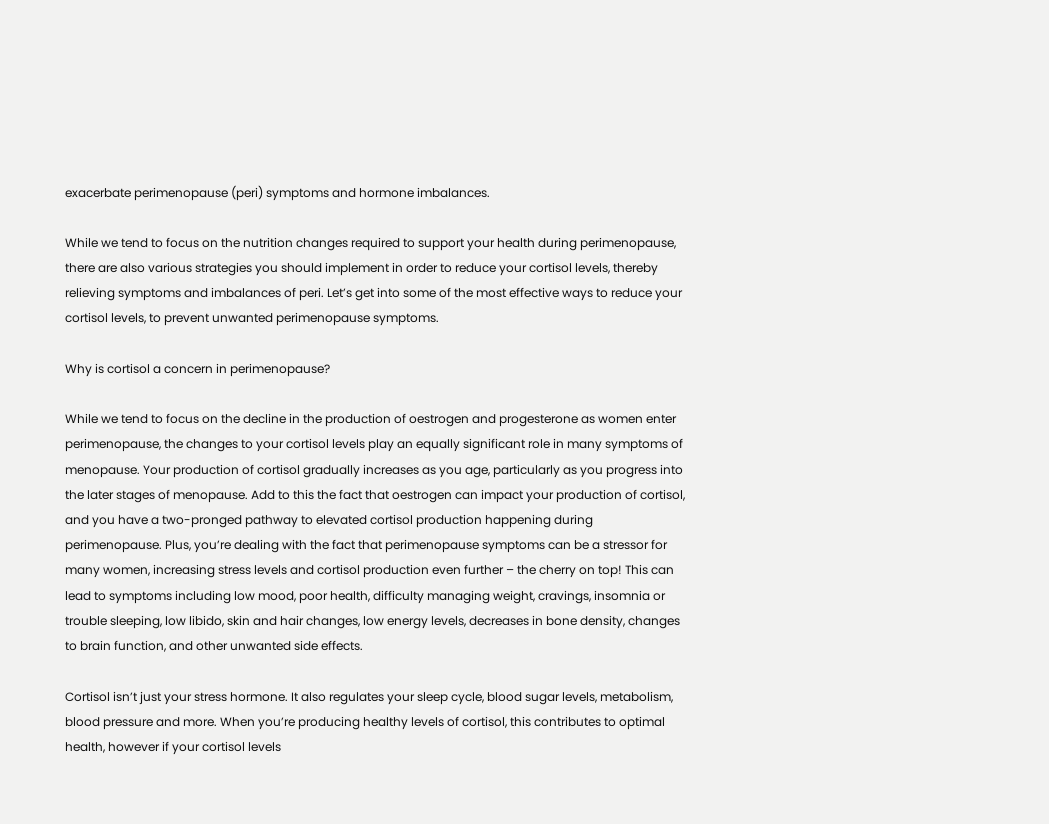exacerbate perimenopause (peri) symptoms and hormone imbalances.

While we tend to focus on the nutrition changes required to support your health during perimenopause, there are also various strategies you should implement in order to reduce your cortisol levels, thereby relieving symptoms and imbalances of peri. Let’s get into some of the most effective ways to reduce your cortisol levels, to prevent unwanted perimenopause symptoms.

Why is cortisol a concern in perimenopause?

While we tend to focus on the decline in the production of oestrogen and progesterone as women enter perimenopause, the changes to your cortisol levels play an equally significant role in many symptoms of menopause. Your production of cortisol gradually increases as you age, particularly as you progress into the later stages of menopause. Add to this the fact that oestrogen can impact your production of cortisol, and you have a two-pronged pathway to elevated cortisol production happening during perimenopause. Plus, you’re dealing with the fact that perimenopause symptoms can be a stressor for many women, increasing stress levels and cortisol production even further – the cherry on top! This can lead to symptoms including low mood, poor health, difficulty managing weight, cravings, insomnia or trouble sleeping, low libido, skin and hair changes, low energy levels, decreases in bone density, changes to brain function, and other unwanted side effects.

Cortisol isn’t just your stress hormone. It also regulates your sleep cycle, blood sugar levels, metabolism, blood pressure and more. When you’re producing healthy levels of cortisol, this contributes to optimal health, however if your cortisol levels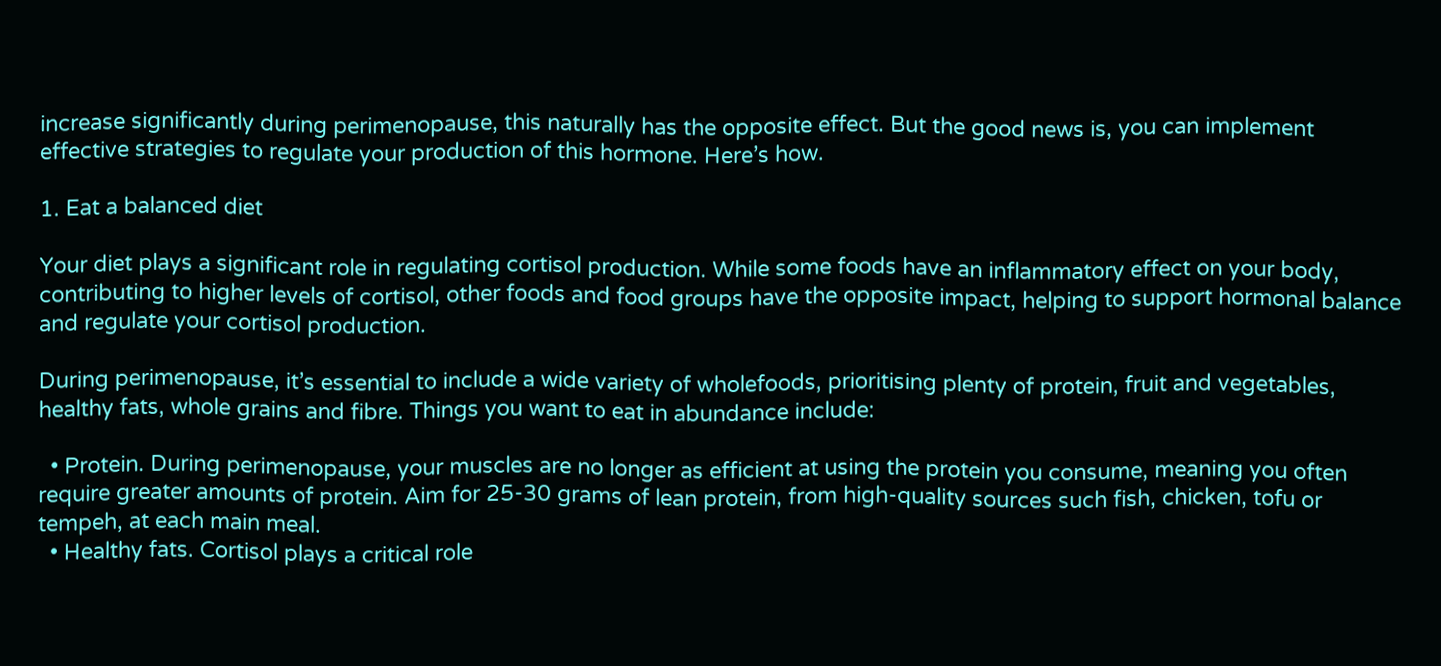increase significantly during perimenopause, this naturally has the opposite effect. But the good news is, you can implement effective strategies to regulate your production of this hormone. Here’s how.

1. Eat a balanced diet

Your diet plays a significant role in regulating cortisol production. While some foods have an inflammatory effect on your body, contributing to higher levels of cortisol, other foods and food groups have the opposite impact, helping to support hormonal balance and regulate your cortisol production.

During perimenopause, it’s essential to include a wide variety of wholefoods, prioritising plenty of protein, fruit and vegetables, healthy fats, whole grains and fibre. Things you want to eat in abundance include:

  • Protein. During perimenopause, your muscles are no longer as efficient at using the protein you consume, meaning you often require greater amounts of protein. Aim for 25-30 grams of lean protein, from high-quality sources such fish, chicken, tofu or tempeh, at each main meal.
  • Healthy fats. Cortisol plays a critical role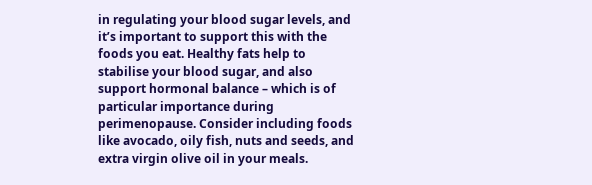in regulating your blood sugar levels, and it’s important to support this with the foods you eat. Healthy fats help to stabilise your blood sugar, and also support hormonal balance – which is of particular importance during perimenopause. Consider including foods like avocado, oily fish, nuts and seeds, and extra virgin olive oil in your meals.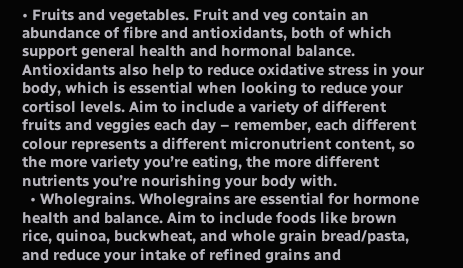• Fruits and vegetables. Fruit and veg contain an abundance of fibre and antioxidants, both of which support general health and hormonal balance. Antioxidants also help to reduce oxidative stress in your body, which is essential when looking to reduce your cortisol levels. Aim to include a variety of different fruits and veggies each day – remember, each different colour represents a different micronutrient content, so the more variety you’re eating, the more different nutrients you’re nourishing your body with.
  • Wholegrains. Wholegrains are essential for hormone health and balance. Aim to include foods like brown rice, quinoa, buckwheat, and whole grain bread/pasta, and reduce your intake of refined grains and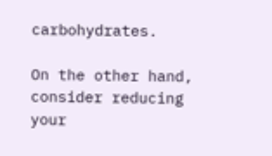carbohydrates.

On the other hand, consider reducing your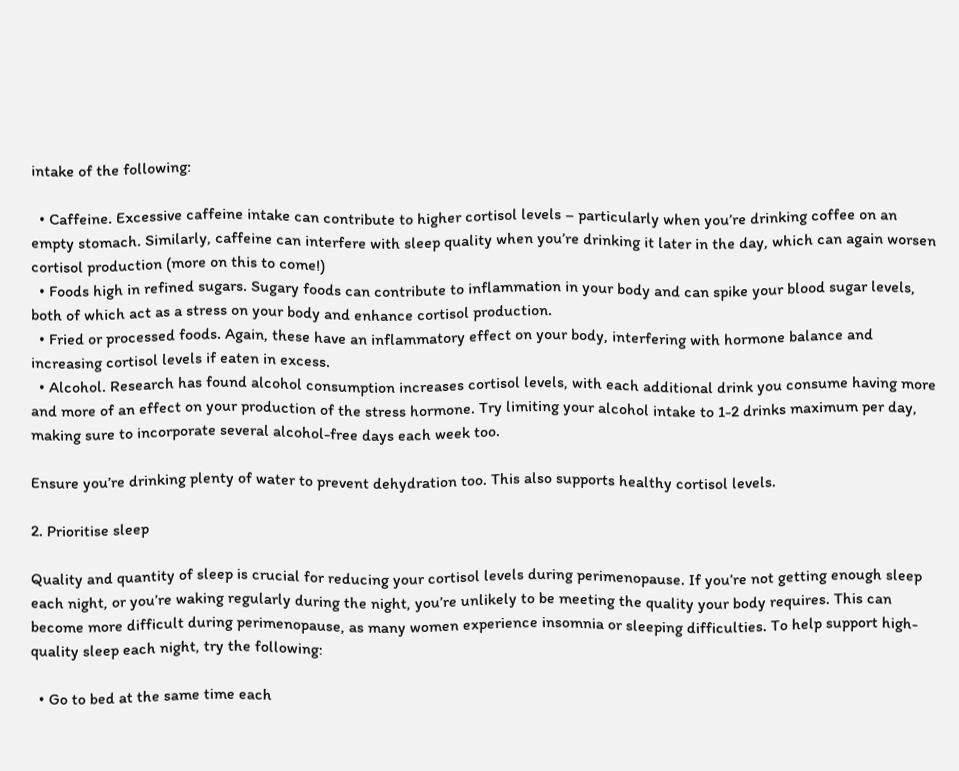intake of the following:

  • Caffeine. Excessive caffeine intake can contribute to higher cortisol levels – particularly when you’re drinking coffee on an empty stomach. Similarly, caffeine can interfere with sleep quality when you’re drinking it later in the day, which can again worsen cortisol production (more on this to come!)
  • Foods high in refined sugars. Sugary foods can contribute to inflammation in your body and can spike your blood sugar levels, both of which act as a stress on your body and enhance cortisol production.
  • Fried or processed foods. Again, these have an inflammatory effect on your body, interfering with hormone balance and increasing cortisol levels if eaten in excess.
  • Alcohol. Research has found alcohol consumption increases cortisol levels, with each additional drink you consume having more and more of an effect on your production of the stress hormone. Try limiting your alcohol intake to 1-2 drinks maximum per day, making sure to incorporate several alcohol-free days each week too.

Ensure you’re drinking plenty of water to prevent dehydration too. This also supports healthy cortisol levels.

2. Prioritise sleep

Quality and quantity of sleep is crucial for reducing your cortisol levels during perimenopause. If you’re not getting enough sleep each night, or you’re waking regularly during the night, you’re unlikely to be meeting the quality your body requires. This can become more difficult during perimenopause, as many women experience insomnia or sleeping difficulties. To help support high-quality sleep each night, try the following:

  • Go to bed at the same time each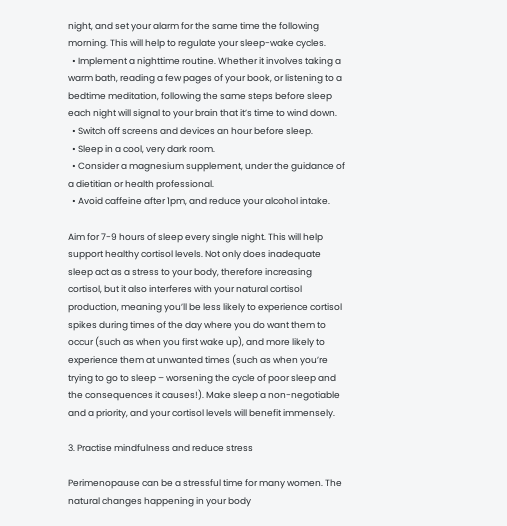night, and set your alarm for the same time the following morning. This will help to regulate your sleep-wake cycles.
  • Implement a nighttime routine. Whether it involves taking a warm bath, reading a few pages of your book, or listening to a bedtime meditation, following the same steps before sleep each night will signal to your brain that it’s time to wind down.
  • Switch off screens and devices an hour before sleep.
  • Sleep in a cool, very dark room.
  • Consider a magnesium supplement, under the guidance of a dietitian or health professional.
  • Avoid caffeine after 1pm, and reduce your alcohol intake.

Aim for 7-9 hours of sleep every single night. This will help support healthy cortisol levels. Not only does inadequate sleep act as a stress to your body, therefore increasing cortisol, but it also interferes with your natural cortisol production, meaning you’ll be less likely to experience cortisol spikes during times of the day where you do want them to occur (such as when you first wake up), and more likely to experience them at unwanted times (such as when you’re trying to go to sleep – worsening the cycle of poor sleep and the consequences it causes!). Make sleep a non-negotiable and a priority, and your cortisol levels will benefit immensely.

3. Practise mindfulness and reduce stress

Perimenopause can be a stressful time for many women. The natural changes happening in your body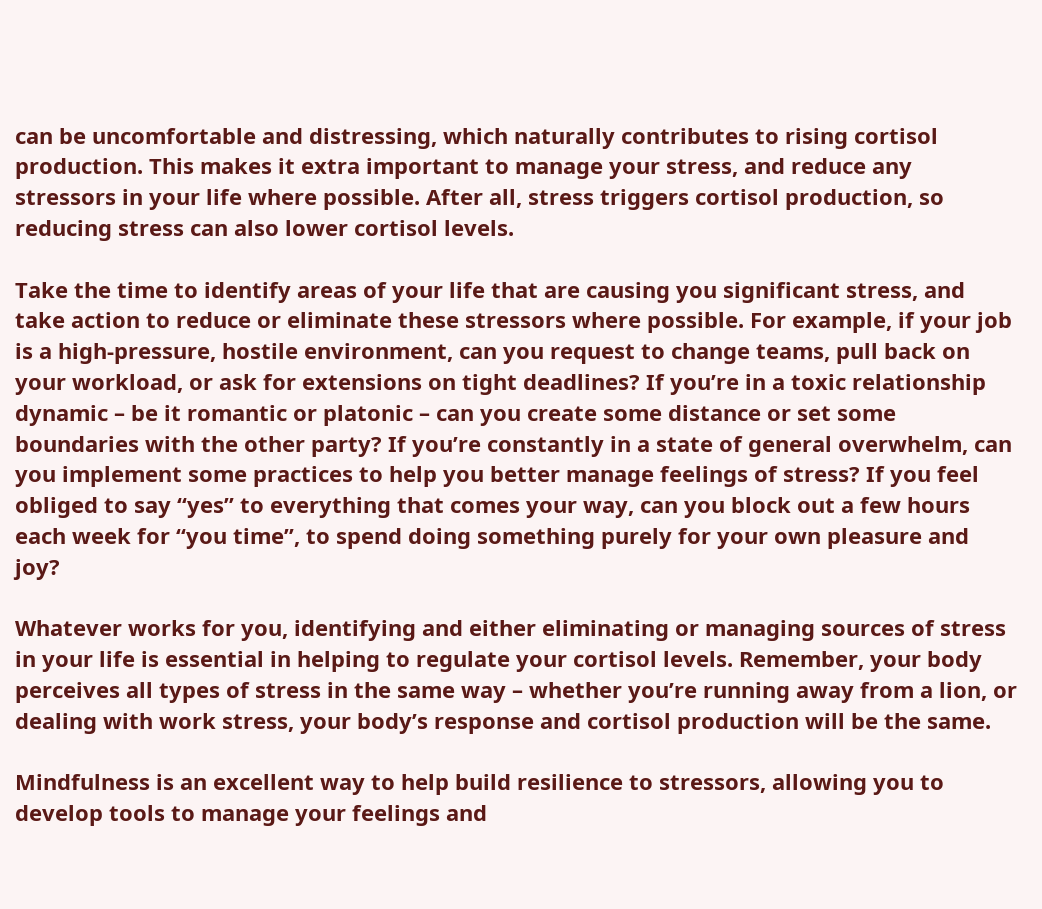can be uncomfortable and distressing, which naturally contributes to rising cortisol production. This makes it extra important to manage your stress, and reduce any stressors in your life where possible. After all, stress triggers cortisol production, so reducing stress can also lower cortisol levels.

Take the time to identify areas of your life that are causing you significant stress, and take action to reduce or eliminate these stressors where possible. For example, if your job is a high-pressure, hostile environment, can you request to change teams, pull back on your workload, or ask for extensions on tight deadlines? If you’re in a toxic relationship dynamic – be it romantic or platonic – can you create some distance or set some boundaries with the other party? If you’re constantly in a state of general overwhelm, can you implement some practices to help you better manage feelings of stress? If you feel obliged to say “yes” to everything that comes your way, can you block out a few hours each week for “you time”, to spend doing something purely for your own pleasure and joy?

Whatever works for you, identifying and either eliminating or managing sources of stress in your life is essential in helping to regulate your cortisol levels. Remember, your body perceives all types of stress in the same way – whether you’re running away from a lion, or dealing with work stress, your body’s response and cortisol production will be the same.

Mindfulness is an excellent way to help build resilience to stressors, allowing you to develop tools to manage your feelings and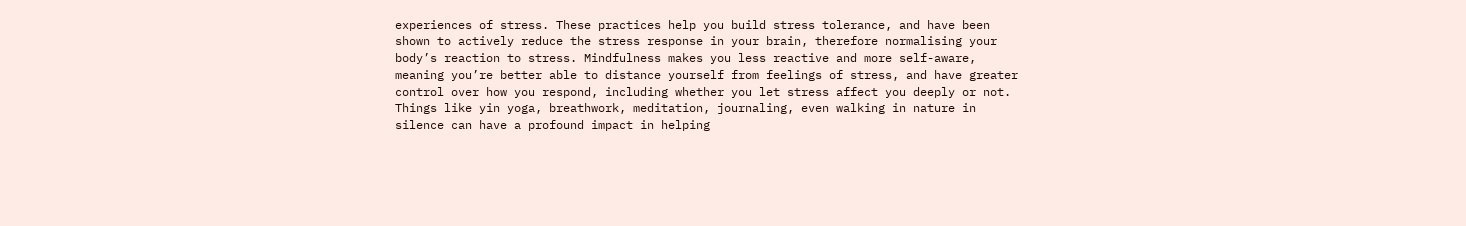experiences of stress. These practices help you build stress tolerance, and have been shown to actively reduce the stress response in your brain, therefore normalising your body’s reaction to stress. Mindfulness makes you less reactive and more self-aware, meaning you’re better able to distance yourself from feelings of stress, and have greater control over how you respond, including whether you let stress affect you deeply or not. Things like yin yoga, breathwork, meditation, journaling, even walking in nature in silence can have a profound impact in helping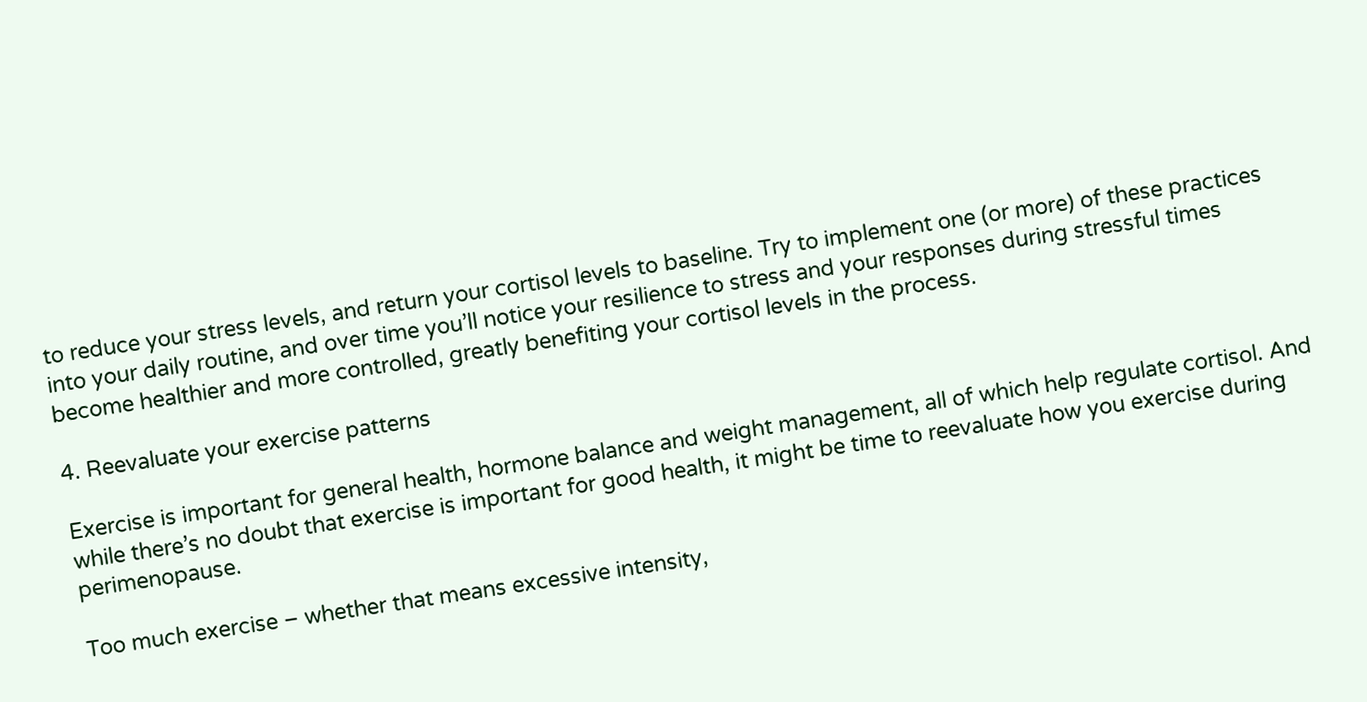to reduce your stress levels, and return your cortisol levels to baseline. Try to implement one (or more) of these practices into your daily routine, and over time you’ll notice your resilience to stress and your responses during stressful times become healthier and more controlled, greatly benefiting your cortisol levels in the process.

4. Reevaluate your exercise patterns

Exercise is important for general health, hormone balance and weight management, all of which help regulate cortisol. And while there’s no doubt that exercise is important for good health, it might be time to reevaluate how you exercise during perimenopause.

Too much exercise – whether that means excessive intensity,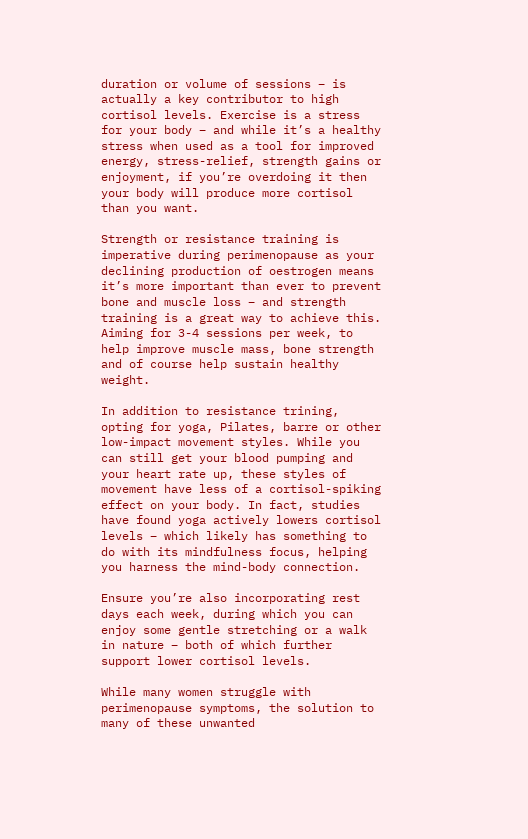duration or volume of sessions – is actually a key contributor to high cortisol levels. Exercise is a stress for your body – and while it’s a healthy stress when used as a tool for improved energy, stress-relief, strength gains or enjoyment, if you’re overdoing it then your body will produce more cortisol than you want.

Strength or resistance training is imperative during perimenopause as your declining production of oestrogen means it’s more important than ever to prevent bone and muscle loss – and strength training is a great way to achieve this.  Aiming for 3-4 sessions per week, to help improve muscle mass, bone strength and of course help sustain healthy weight.

In addition to resistance trining, opting for yoga, Pilates, barre or other low-impact movement styles. While you can still get your blood pumping and your heart rate up, these styles of movement have less of a cortisol-spiking effect on your body. In fact, studies have found yoga actively lowers cortisol levels – which likely has something to do with its mindfulness focus, helping you harness the mind-body connection.

Ensure you’re also incorporating rest days each week, during which you can enjoy some gentle stretching or a walk in nature – both of which further support lower cortisol levels.

While many women struggle with perimenopause symptoms, the solution to many of these unwanted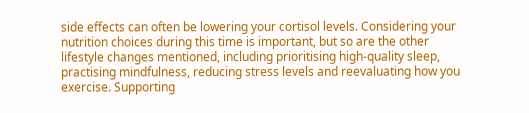side effects can often be lowering your cortisol levels. Considering your nutrition choices during this time is important, but so are the other lifestyle changes mentioned, including prioritising high-quality sleep, practising mindfulness, reducing stress levels and reevaluating how you exercise. Supporting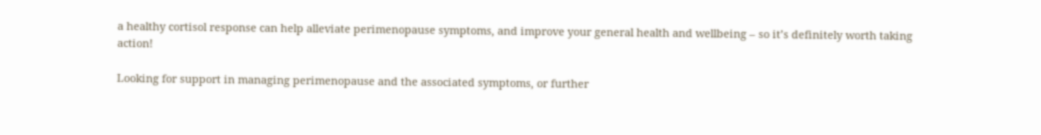a healthy cortisol response can help alleviate perimenopause symptoms, and improve your general health and wellbeing – so it’s definitely worth taking action!

Looking for support in managing perimenopause and the associated symptoms, or further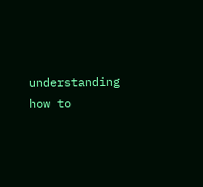understanding how to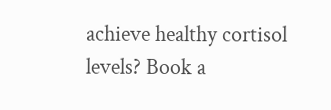achieve healthy cortisol levels? Book a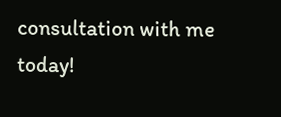consultation with me today!